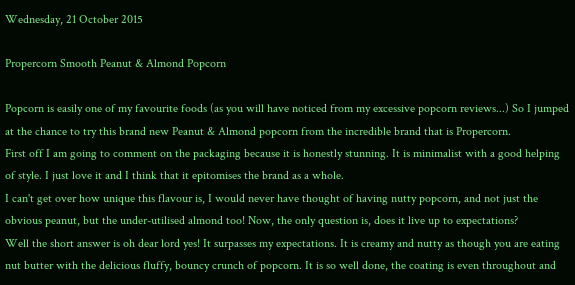Wednesday, 21 October 2015

Propercorn Smooth Peanut & Almond Popcorn

Popcorn is easily one of my favourite foods (as you will have noticed from my excessive popcorn reviews...) So I jumped at the chance to try this brand new Peanut & Almond popcorn from the incredible brand that is Propercorn.
First off I am going to comment on the packaging because it is honestly stunning. It is minimalist with a good helping of style. I just love it and I think that it epitomises the brand as a whole.
I can't get over how unique this flavour is, I would never have thought of having nutty popcorn, and not just the obvious peanut, but the under-utilised almond too! Now, the only question is, does it live up to expectations?
Well the short answer is oh dear lord yes! It surpasses my expectations. It is creamy and nutty as though you are eating nut butter with the delicious fluffy, bouncy crunch of popcorn. It is so well done, the coating is even throughout and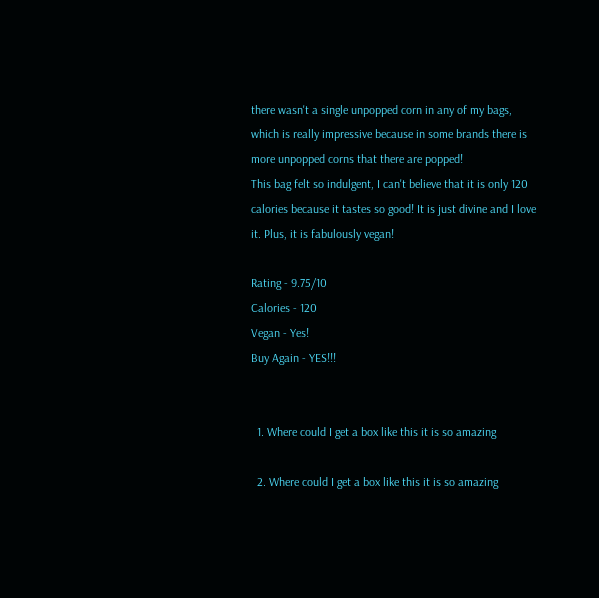there wasn't a single unpopped corn in any of my bags, which is really impressive because in some brands there is more unpopped corns that there are popped!
This bag felt so indulgent, I can't believe that it is only 120 calories because it tastes so good! It is just divine and I love it. Plus, it is fabulously vegan!

Rating - 9.75/10
Calories - 120
Vegan - Yes!
Buy Again - YES!!!


  1. Where could I get a box like this it is so amazing

  2. Where could I get a box like this it is so amazing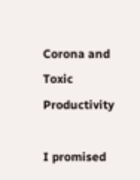Corona and Toxic Productivity

I promised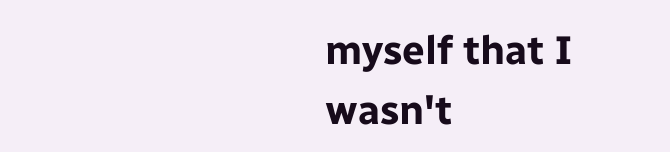myself that I wasn't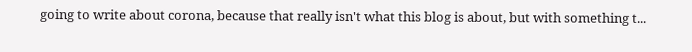going to write about corona, because that really isn't what this blog is about, but with something t...